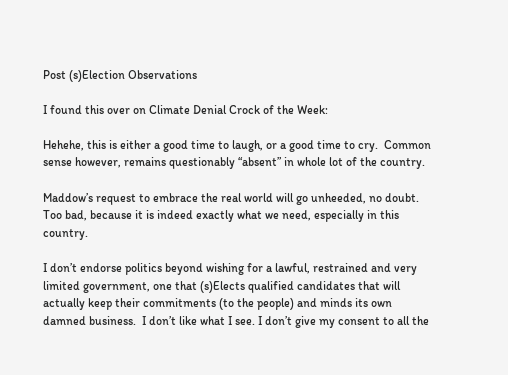Post (s)Election Observations

I found this over on Climate Denial Crock of the Week:

Hehehe, this is either a good time to laugh, or a good time to cry.  Common sense however, remains questionably “absent” in whole lot of the country.

Maddow’s request to embrace the real world will go unheeded, no doubt.  Too bad, because it is indeed exactly what we need, especially in this country.

I don’t endorse politics beyond wishing for a lawful, restrained and very limited government, one that (s)Elects qualified candidates that will actually keep their commitments (to the people) and minds its own damned business.  I don’t like what I see. I don’t give my consent to all the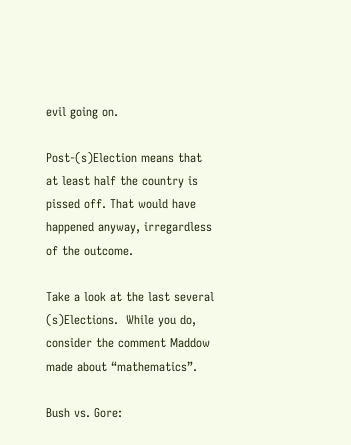evil going on.

Post-(s)Election means that at least half the country is pissed off. That would have happened anyway, irregardless of the outcome.

Take a look at the last several (s)Elections.  While you do, consider the comment Maddow made about “mathematics”.

Bush vs. Gore: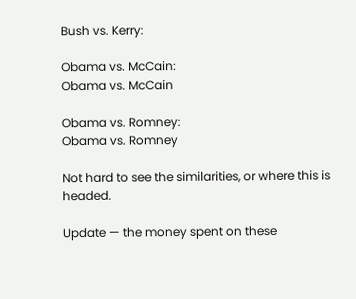Bush vs. Kerry:

Obama vs. McCain:
Obama vs. McCain

Obama vs. Romney:
Obama vs. Romney

Not hard to see the similarities, or where this is headed.

Update — the money spent on these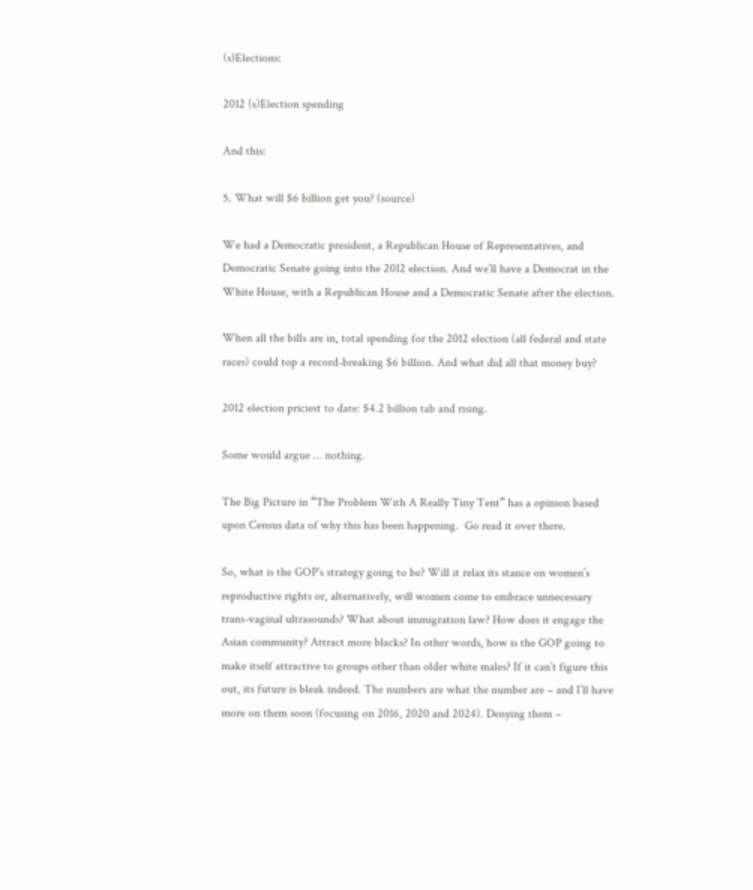(s)Elections:

2012 (s)Election spending

And this:

5. What will $6 billion get you? (source)

We had a Democratic president, a Republican House of Representatives, and Democratic Senate going into the 2012 election. And we’ll have a Democrat in the White House, with a Republican House and a Democratic Senate after the election.

When all the bills are in, total spending for the 2012 election (all federal and state races) could top a record-breaking $6 billion. And what did all that money buy?

2012 election priciest to date: $4.2 billion tab and rising.

Some would argue … nothing.

The Big Picture in “The Problem With A Really Tiny Tent” has a opinion based upon Census data of why this has been happening.  Go read it over there.

So, what is the GOP’s strategy going to be? Will it relax its stance on women’s reproductive rights or, alternatively, will women come to embrace unnecessary trans-vaginal ultrasounds? What about immigration law? How does it engage the Asian community? Attract more blacks? In other words, how is the GOP going to make itself attractive to groups other than older white males? If it can’t figure this out, its future is bleak indeed. The numbers are what the number are – and I’ll have more on them soon (focusing on 2016, 2020 and 2024). Denying them –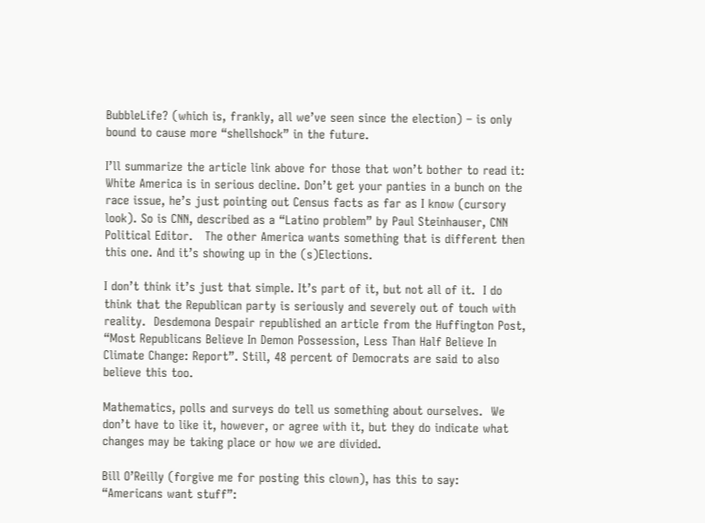BubbleLife? (which is, frankly, all we’ve seen since the election) – is only bound to cause more “shellshock” in the future.

I’ll summarize the article link above for those that won’t bother to read it: White America is in serious decline. Don’t get your panties in a bunch on the race issue, he’s just pointing out Census facts as far as I know (cursory look). So is CNN, described as a “Latino problem” by Paul Steinhauser, CNN Political Editor.   The other America wants something that is different then this one. And it’s showing up in the (s)Elections.

I don’t think it’s just that simple. It’s part of it, but not all of it.  I do think that the Republican party is seriously and severely out of touch with reality.  Desdemona Despair republished an article from the Huffington Post, “Most Republicans Believe In Demon Possession, Less Than Half Believe In Climate Change: Report”. Still, 48 percent of Democrats are said to also believe this too.

Mathematics, polls and surveys do tell us something about ourselves.  We don’t have to like it, however, or agree with it, but they do indicate what changes may be taking place or how we are divided.

Bill O’Reilly (forgive me for posting this clown), has this to say:  “Americans want stuff”: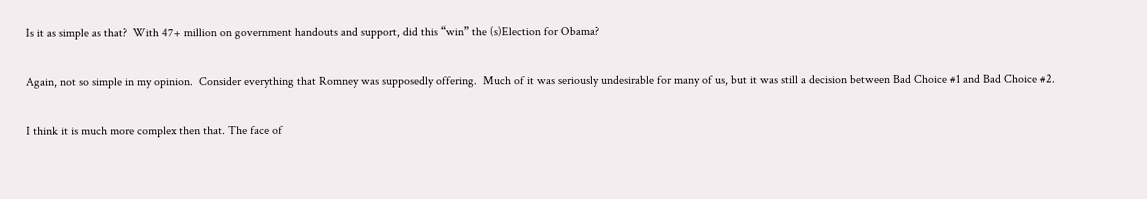Is it as simple as that?  With 47+ million on government handouts and support, did this “win” the (s)Election for Obama?

Again, not so simple in my opinion.  Consider everything that Romney was supposedly offering.  Much of it was seriously undesirable for many of us, but it was still a decision between Bad Choice #1 and Bad Choice #2.

I think it is much more complex then that. The face of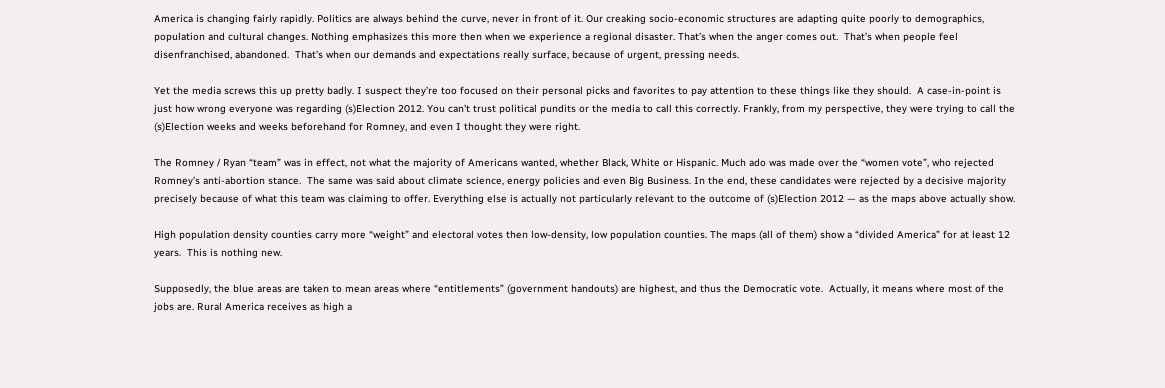America is changing fairly rapidly. Politics are always behind the curve, never in front of it. Our creaking socio-economic structures are adapting quite poorly to demographics, population and cultural changes. Nothing emphasizes this more then when we experience a regional disaster. That’s when the anger comes out.  That’s when people feel disenfranchised, abandoned.  That’s when our demands and expectations really surface, because of urgent, pressing needs.

Yet the media screws this up pretty badly. I suspect they’re too focused on their personal picks and favorites to pay attention to these things like they should.  A case-in-point is just how wrong everyone was regarding (s)Election 2012. You can’t trust political pundits or the media to call this correctly. Frankly, from my perspective, they were trying to call the (s)Election weeks and weeks beforehand for Romney, and even I thought they were right.

The Romney / Ryan “team” was in effect, not what the majority of Americans wanted, whether Black, White or Hispanic. Much ado was made over the “women vote”, who rejected Romney’s anti-abortion stance.  The same was said about climate science, energy policies and even Big Business. In the end, these candidates were rejected by a decisive majority precisely because of what this team was claiming to offer. Everything else is actually not particularly relevant to the outcome of (s)Election 2012 — as the maps above actually show.

High population density counties carry more “weight” and electoral votes then low-density, low population counties. The maps (all of them) show a “divided America” for at least 12 years.  This is nothing new.

Supposedly, the blue areas are taken to mean areas where “entitlements” (government handouts) are highest, and thus the Democratic vote.  Actually, it means where most of the jobs are. Rural America receives as high a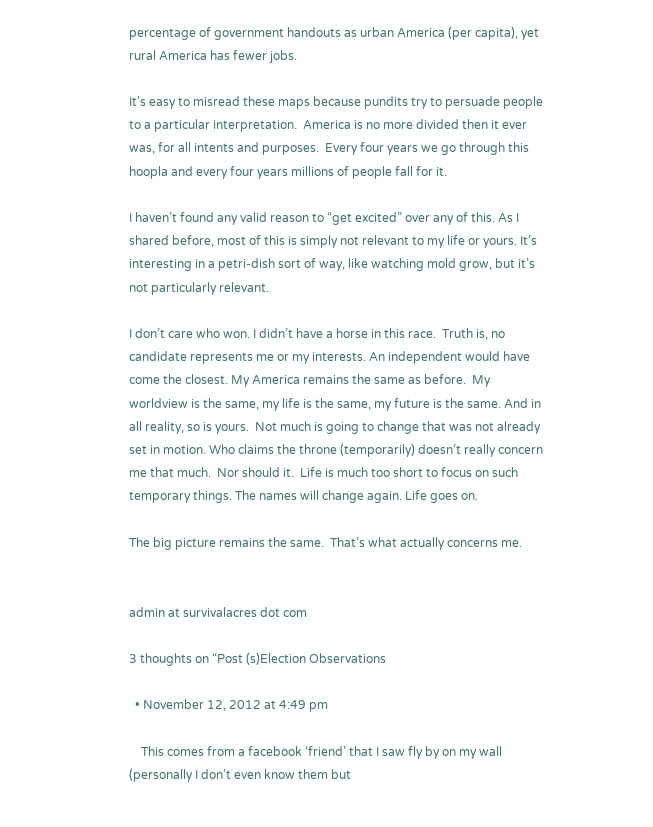percentage of government handouts as urban America (per capita), yet rural America has fewer jobs.

It’s easy to misread these maps because pundits try to persuade people to a particular interpretation.  America is no more divided then it ever was, for all intents and purposes.  Every four years we go through this hoopla and every four years millions of people fall for it.

I haven’t found any valid reason to “get excited” over any of this. As I shared before, most of this is simply not relevant to my life or yours. It’s interesting in a petri-dish sort of way, like watching mold grow, but it’s not particularly relevant.

I don’t care who won. I didn’t have a horse in this race.  Truth is, no candidate represents me or my interests. An independent would have come the closest. My America remains the same as before.  My worldview is the same, my life is the same, my future is the same. And in all reality, so is yours.  Not much is going to change that was not already set in motion. Who claims the throne (temporarily) doesn’t really concern me that much.  Nor should it.  Life is much too short to focus on such temporary things. The names will change again. Life goes on.

The big picture remains the same.  That’s what actually concerns me.


admin at survivalacres dot com

3 thoughts on “Post (s)Election Observations

  • November 12, 2012 at 4:49 pm

    This comes from a facebook ‘friend’ that I saw fly by on my wall (personally I don’t even know them but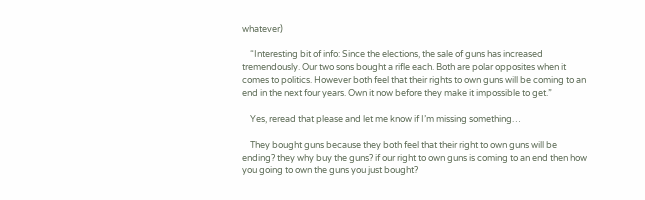whatever)

    “Interesting bit of info: Since the elections, the sale of guns has increased tremendously. Our two sons bought a rifle each. Both are polar opposites when it comes to politics. However both feel that their rights to own guns will be coming to an end in the next four years. Own it now before they make it impossible to get.”

    Yes, reread that please and let me know if I’m missing something…

    They bought guns because they both feel that their right to own guns will be ending? they why buy the guns? if our right to own guns is coming to an end then how you going to own the guns you just bought?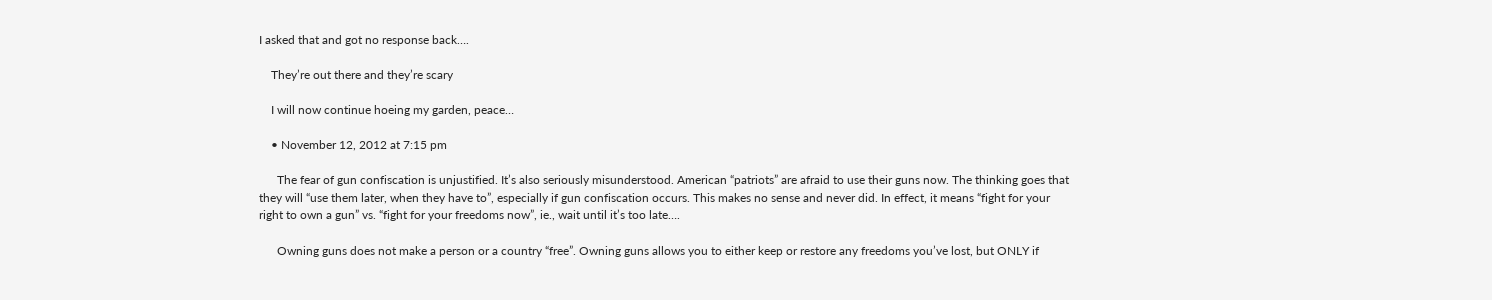I asked that and got no response back….

    They’re out there and they’re scary

    I will now continue hoeing my garden, peace…

    • November 12, 2012 at 7:15 pm

      The fear of gun confiscation is unjustified. It’s also seriously misunderstood. American “patriots” are afraid to use their guns now. The thinking goes that they will “use them later, when they have to”, especially if gun confiscation occurs. This makes no sense and never did. In effect, it means “fight for your right to own a gun” vs. “fight for your freedoms now”, ie., wait until it’s too late….

      Owning guns does not make a person or a country “free”. Owning guns allows you to either keep or restore any freedoms you’ve lost, but ONLY if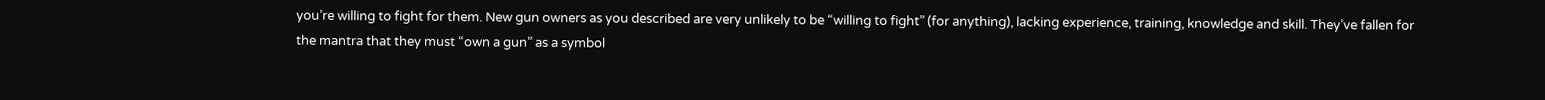you’re willing to fight for them. New gun owners as you described are very unlikely to be “willing to fight” (for anything), lacking experience, training, knowledge and skill. They’ve fallen for the mantra that they must “own a gun” as a symbol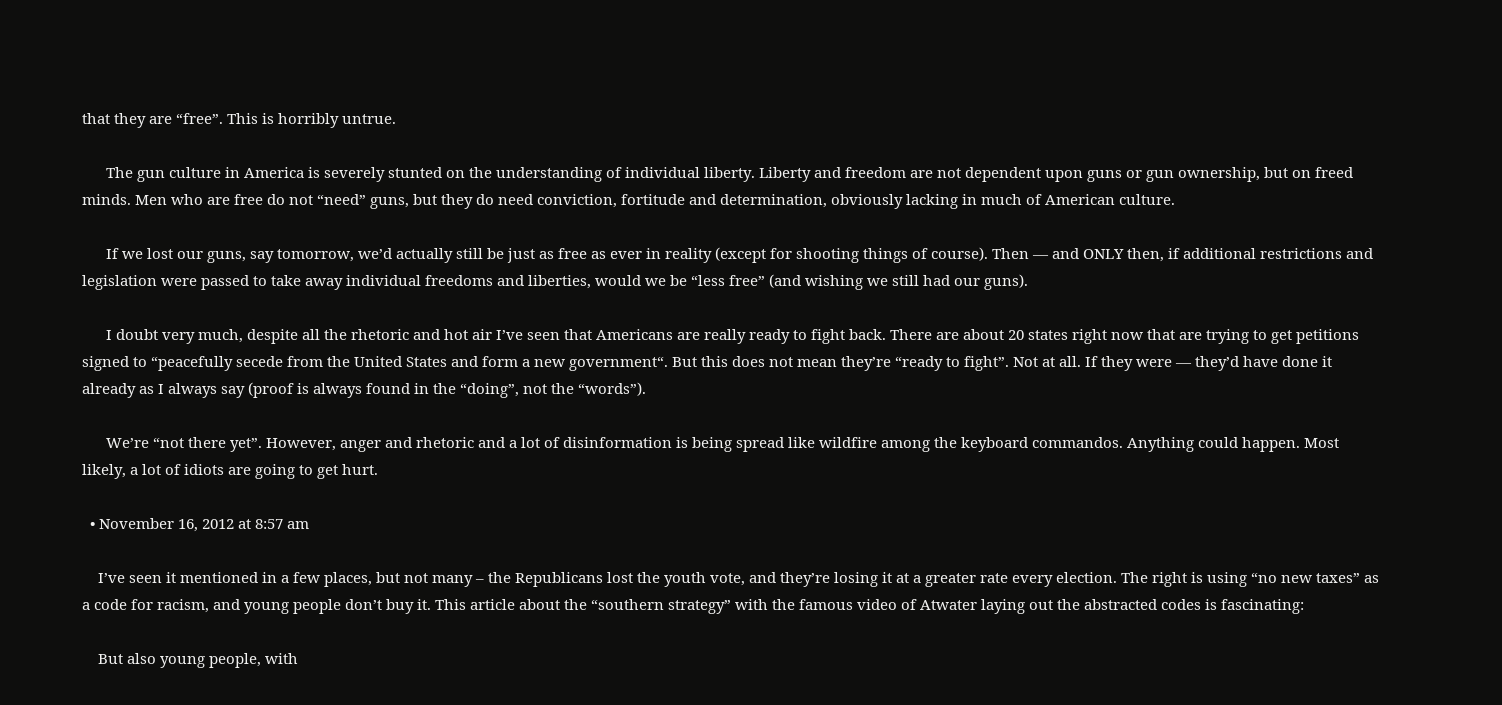that they are “free”. This is horribly untrue.

      The gun culture in America is severely stunted on the understanding of individual liberty. Liberty and freedom are not dependent upon guns or gun ownership, but on freed minds. Men who are free do not “need” guns, but they do need conviction, fortitude and determination, obviously lacking in much of American culture.

      If we lost our guns, say tomorrow, we’d actually still be just as free as ever in reality (except for shooting things of course). Then — and ONLY then, if additional restrictions and legislation were passed to take away individual freedoms and liberties, would we be “less free” (and wishing we still had our guns).

      I doubt very much, despite all the rhetoric and hot air I’ve seen that Americans are really ready to fight back. There are about 20 states right now that are trying to get petitions signed to “peacefully secede from the United States and form a new government“. But this does not mean they’re “ready to fight”. Not at all. If they were — they’d have done it already as I always say (proof is always found in the “doing”, not the “words”).

      We’re “not there yet”. However, anger and rhetoric and a lot of disinformation is being spread like wildfire among the keyboard commandos. Anything could happen. Most likely, a lot of idiots are going to get hurt.

  • November 16, 2012 at 8:57 am

    I’ve seen it mentioned in a few places, but not many – the Republicans lost the youth vote, and they’re losing it at a greater rate every election. The right is using “no new taxes” as a code for racism, and young people don’t buy it. This article about the “southern strategy” with the famous video of Atwater laying out the abstracted codes is fascinating:

    But also young people, with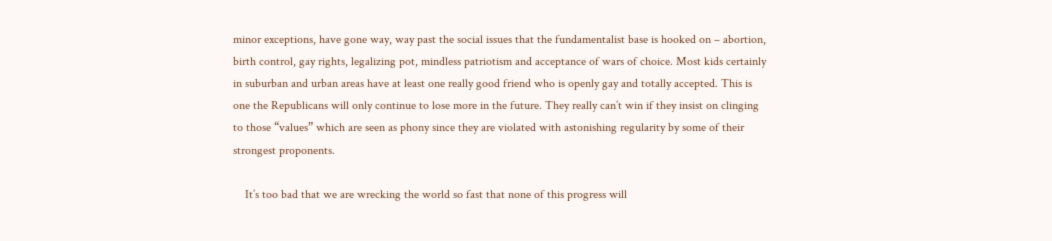minor exceptions, have gone way, way past the social issues that the fundamentalist base is hooked on – abortion, birth control, gay rights, legalizing pot, mindless patriotism and acceptance of wars of choice. Most kids certainly in suburban and urban areas have at least one really good friend who is openly gay and totally accepted. This is one the Republicans will only continue to lose more in the future. They really can’t win if they insist on clinging to those “values” which are seen as phony since they are violated with astonishing regularity by some of their strongest proponents.

    It’s too bad that we are wrecking the world so fast that none of this progress will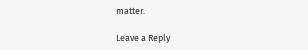matter.

Leave a Reply